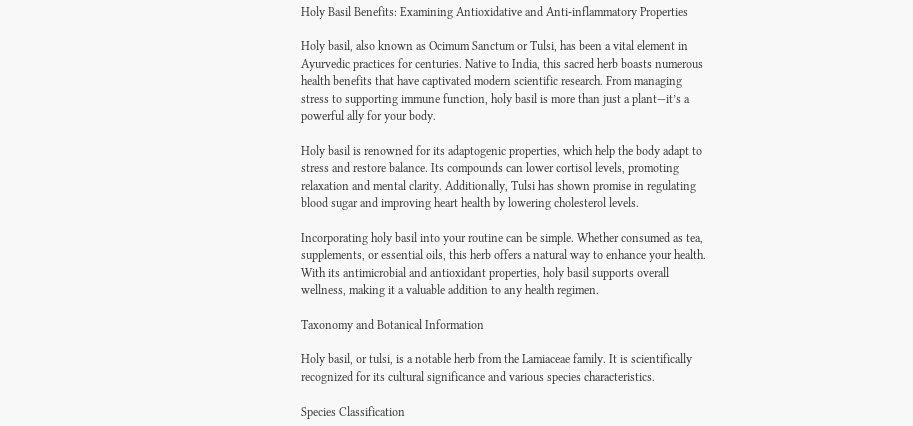Holy Basil Benefits: Examining Antioxidative and Anti-inflammatory Properties

Holy basil, also known as Ocimum Sanctum or Tulsi, has been a vital element in Ayurvedic practices for centuries. Native to India, this sacred herb boasts numerous health benefits that have captivated modern scientific research. From managing stress to supporting immune function, holy basil is more than just a plant—it’s a powerful ally for your body.

Holy basil is renowned for its adaptogenic properties, which help the body adapt to stress and restore balance. Its compounds can lower cortisol levels, promoting relaxation and mental clarity. Additionally, Tulsi has shown promise in regulating blood sugar and improving heart health by lowering cholesterol levels.

Incorporating holy basil into your routine can be simple. Whether consumed as tea, supplements, or essential oils, this herb offers a natural way to enhance your health. With its antimicrobial and antioxidant properties, holy basil supports overall wellness, making it a valuable addition to any health regimen.

Taxonomy and Botanical Information

Holy basil, or tulsi, is a notable herb from the Lamiaceae family. It is scientifically recognized for its cultural significance and various species characteristics.

Species Classification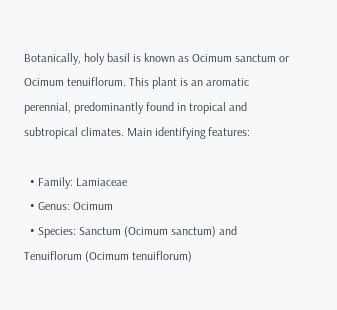Botanically, holy basil is known as Ocimum sanctum or Ocimum tenuiflorum. This plant is an aromatic perennial, predominantly found in tropical and subtropical climates. Main identifying features:

  • Family: Lamiaceae
  • Genus: Ocimum
  • Species: Sanctum (Ocimum sanctum) and Tenuiflorum (Ocimum tenuiflorum)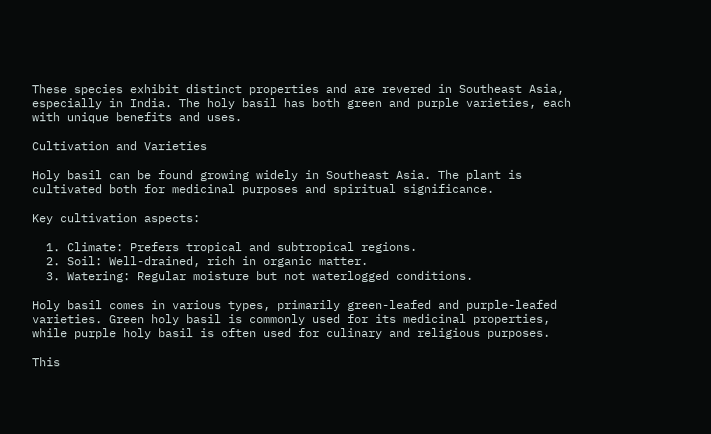These species exhibit distinct properties and are revered in Southeast Asia, especially in India. The holy basil has both green and purple varieties, each with unique benefits and uses.

Cultivation and Varieties

Holy basil can be found growing widely in Southeast Asia. The plant is cultivated both for medicinal purposes and spiritual significance.

Key cultivation aspects:

  1. Climate: Prefers tropical and subtropical regions.
  2. Soil: Well-drained, rich in organic matter.
  3. Watering: Regular moisture but not waterlogged conditions.

Holy basil comes in various types, primarily green-leafed and purple-leafed varieties. Green holy basil is commonly used for its medicinal properties, while purple holy basil is often used for culinary and religious purposes.

This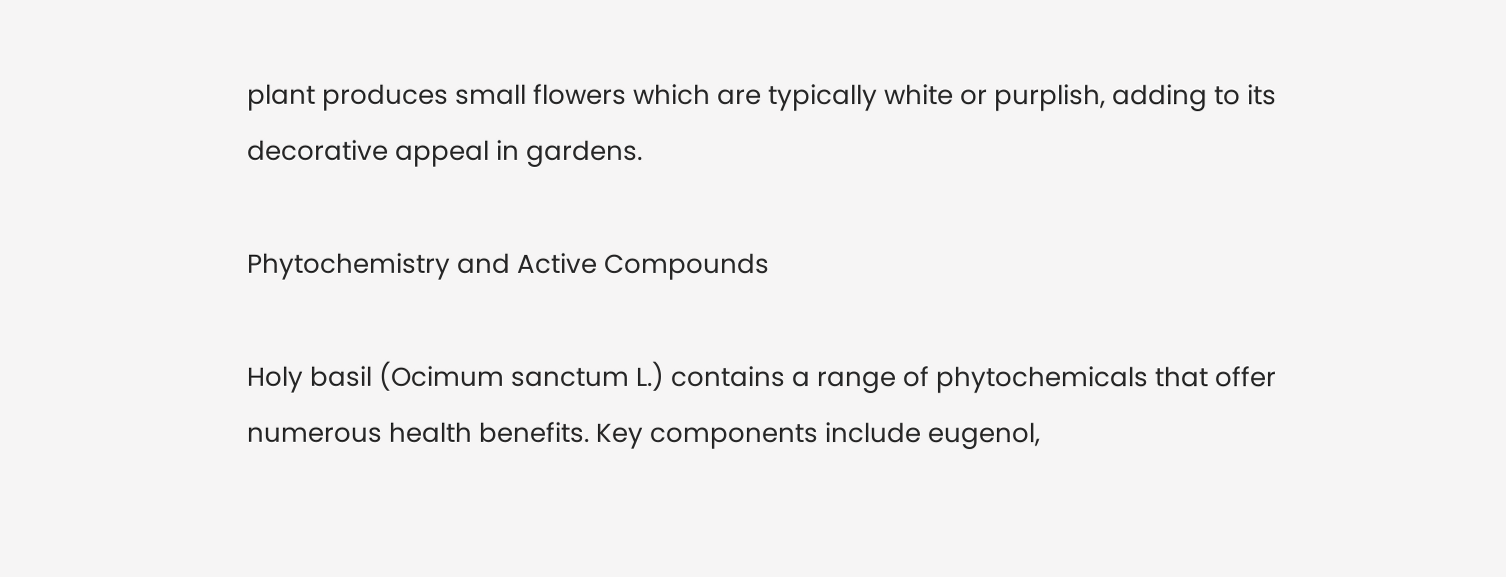plant produces small flowers which are typically white or purplish, adding to its decorative appeal in gardens.

Phytochemistry and Active Compounds

Holy basil (Ocimum sanctum L.) contains a range of phytochemicals that offer numerous health benefits. Key components include eugenol,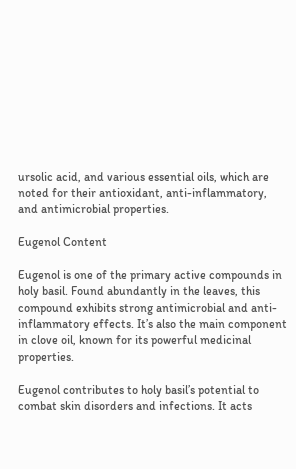ursolic acid, and various essential oils, which are noted for their antioxidant, anti-inflammatory, and antimicrobial properties.

Eugenol Content

Eugenol is one of the primary active compounds in holy basil. Found abundantly in the leaves, this compound exhibits strong antimicrobial and anti-inflammatory effects. It’s also the main component in clove oil, known for its powerful medicinal properties.

Eugenol contributes to holy basil’s potential to combat skin disorders and infections. It acts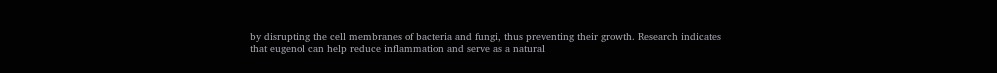by disrupting the cell membranes of bacteria and fungi, thus preventing their growth. Research indicates that eugenol can help reduce inflammation and serve as a natural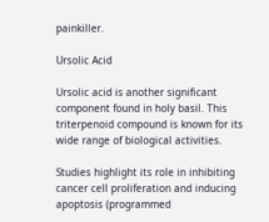painkiller.

Ursolic Acid

Ursolic acid is another significant component found in holy basil. This triterpenoid compound is known for its wide range of biological activities.

Studies highlight its role in inhibiting cancer cell proliferation and inducing apoptosis (programmed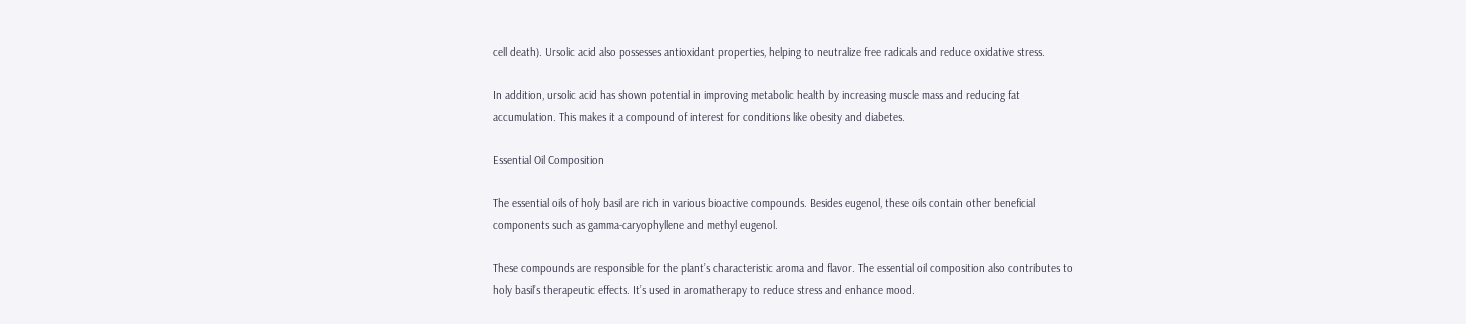cell death). Ursolic acid also possesses antioxidant properties, helping to neutralize free radicals and reduce oxidative stress.

In addition, ursolic acid has shown potential in improving metabolic health by increasing muscle mass and reducing fat accumulation. This makes it a compound of interest for conditions like obesity and diabetes.

Essential Oil Composition

The essential oils of holy basil are rich in various bioactive compounds. Besides eugenol, these oils contain other beneficial components such as gamma-caryophyllene and methyl eugenol.

These compounds are responsible for the plant’s characteristic aroma and flavor. The essential oil composition also contributes to holy basil’s therapeutic effects. It’s used in aromatherapy to reduce stress and enhance mood.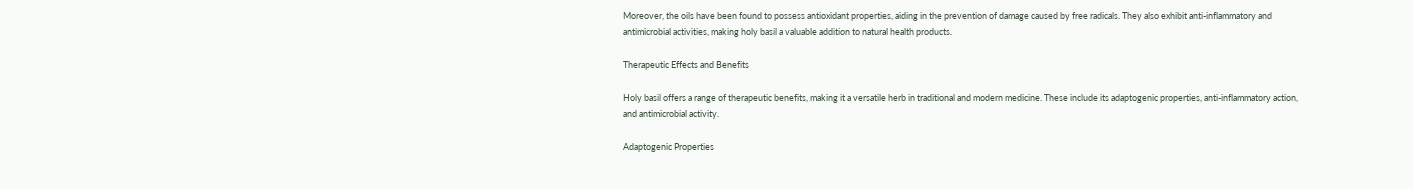Moreover, the oils have been found to possess antioxidant properties, aiding in the prevention of damage caused by free radicals. They also exhibit anti-inflammatory and antimicrobial activities, making holy basil a valuable addition to natural health products.

Therapeutic Effects and Benefits

Holy basil offers a range of therapeutic benefits, making it a versatile herb in traditional and modern medicine. These include its adaptogenic properties, anti-inflammatory action, and antimicrobial activity.

Adaptogenic Properties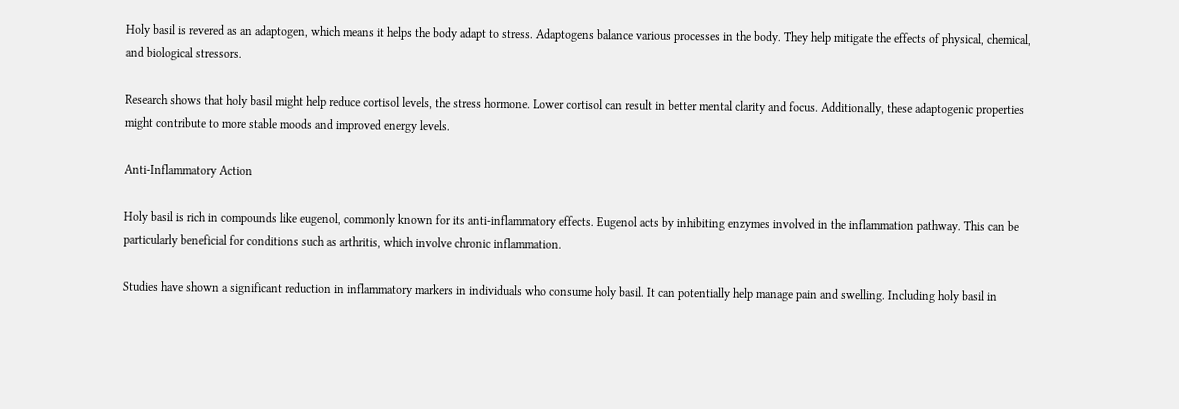Holy basil is revered as an adaptogen, which means it helps the body adapt to stress. Adaptogens balance various processes in the body. They help mitigate the effects of physical, chemical, and biological stressors.

Research shows that holy basil might help reduce cortisol levels, the stress hormone. Lower cortisol can result in better mental clarity and focus. Additionally, these adaptogenic properties might contribute to more stable moods and improved energy levels.

Anti-Inflammatory Action

Holy basil is rich in compounds like eugenol, commonly known for its anti-inflammatory effects. Eugenol acts by inhibiting enzymes involved in the inflammation pathway. This can be particularly beneficial for conditions such as arthritis, which involve chronic inflammation.

Studies have shown a significant reduction in inflammatory markers in individuals who consume holy basil. It can potentially help manage pain and swelling. Including holy basil in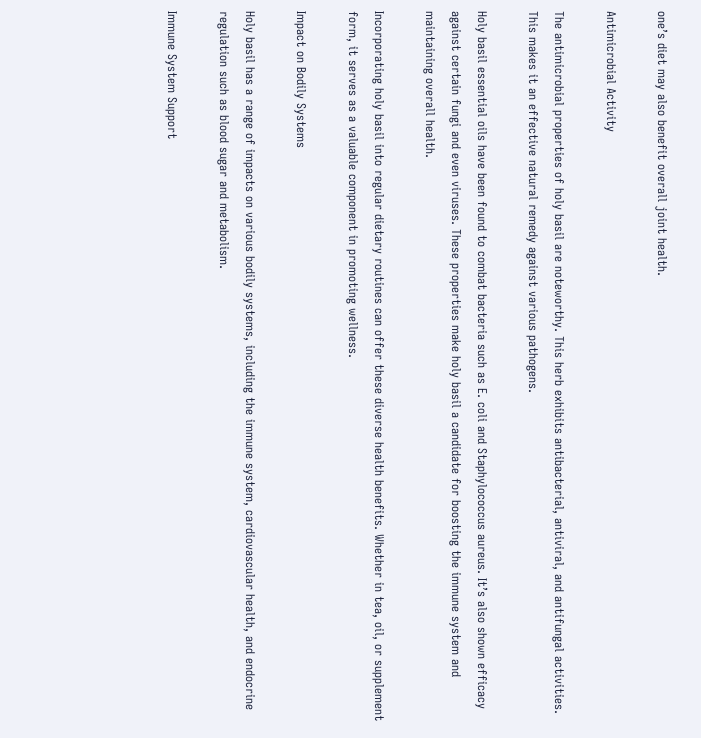one’s diet may also benefit overall joint health.

Antimicrobial Activity

The antimicrobial properties of holy basil are noteworthy. This herb exhibits antibacterial, antiviral, and antifungal activities. This makes it an effective natural remedy against various pathogens.

Holy basil essential oils have been found to combat bacteria such as E. coli and Staphylococcus aureus. It’s also shown efficacy against certain fungi and even viruses. These properties make holy basil a candidate for boosting the immune system and maintaining overall health.

Incorporating holy basil into regular dietary routines can offer these diverse health benefits. Whether in tea, oil, or supplement form, it serves as a valuable component in promoting wellness.

Impact on Bodily Systems

Holy basil has a range of impacts on various bodily systems, including the immune system, cardiovascular health, and endocrine regulation such as blood sugar and metabolism.

Immune System Support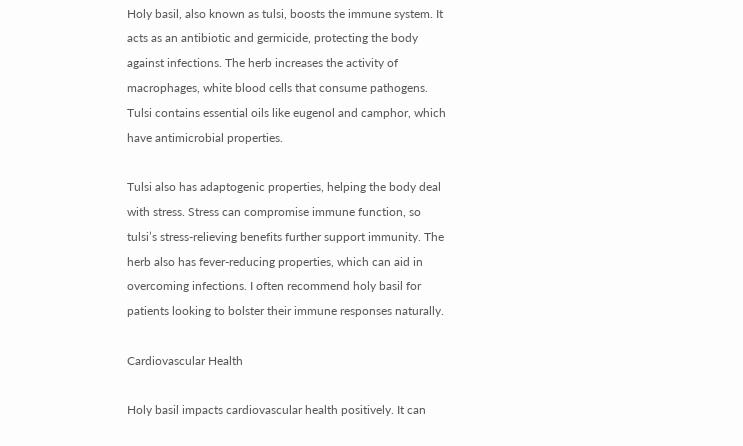Holy basil, also known as tulsi, boosts the immune system. It acts as an antibiotic and germicide, protecting the body against infections. The herb increases the activity of macrophages, white blood cells that consume pathogens. Tulsi contains essential oils like eugenol and camphor, which have antimicrobial properties.

Tulsi also has adaptogenic properties, helping the body deal with stress. Stress can compromise immune function, so tulsi’s stress-relieving benefits further support immunity. The herb also has fever-reducing properties, which can aid in overcoming infections. I often recommend holy basil for patients looking to bolster their immune responses naturally.

Cardiovascular Health

Holy basil impacts cardiovascular health positively. It can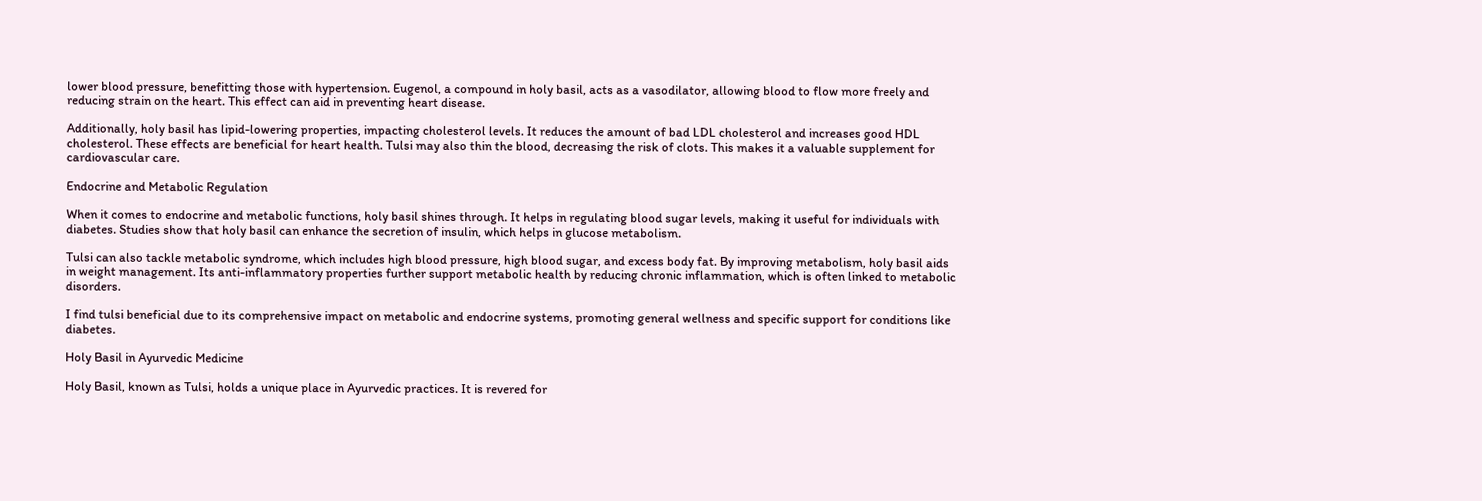lower blood pressure, benefitting those with hypertension. Eugenol, a compound in holy basil, acts as a vasodilator, allowing blood to flow more freely and reducing strain on the heart. This effect can aid in preventing heart disease.

Additionally, holy basil has lipid-lowering properties, impacting cholesterol levels. It reduces the amount of bad LDL cholesterol and increases good HDL cholesterol. These effects are beneficial for heart health. Tulsi may also thin the blood, decreasing the risk of clots. This makes it a valuable supplement for cardiovascular care.

Endocrine and Metabolic Regulation

When it comes to endocrine and metabolic functions, holy basil shines through. It helps in regulating blood sugar levels, making it useful for individuals with diabetes. Studies show that holy basil can enhance the secretion of insulin, which helps in glucose metabolism.

Tulsi can also tackle metabolic syndrome, which includes high blood pressure, high blood sugar, and excess body fat. By improving metabolism, holy basil aids in weight management. Its anti-inflammatory properties further support metabolic health by reducing chronic inflammation, which is often linked to metabolic disorders.

I find tulsi beneficial due to its comprehensive impact on metabolic and endocrine systems, promoting general wellness and specific support for conditions like diabetes.

Holy Basil in Ayurvedic Medicine

Holy Basil, known as Tulsi, holds a unique place in Ayurvedic practices. It is revered for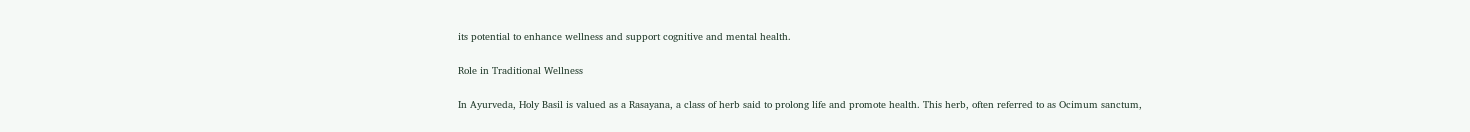its potential to enhance wellness and support cognitive and mental health.

Role in Traditional Wellness

In Ayurveda, Holy Basil is valued as a Rasayana, a class of herb said to prolong life and promote health. This herb, often referred to as Ocimum sanctum,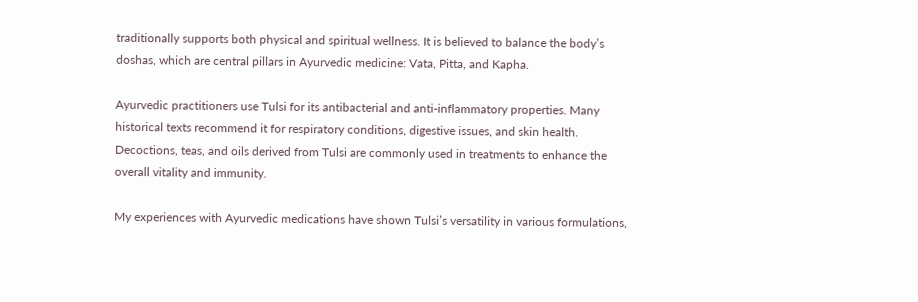traditionally supports both physical and spiritual wellness. It is believed to balance the body’s doshas, which are central pillars in Ayurvedic medicine: Vata, Pitta, and Kapha.

Ayurvedic practitioners use Tulsi for its antibacterial and anti-inflammatory properties. Many historical texts recommend it for respiratory conditions, digestive issues, and skin health. Decoctions, teas, and oils derived from Tulsi are commonly used in treatments to enhance the overall vitality and immunity.

My experiences with Ayurvedic medications have shown Tulsi’s versatility in various formulations,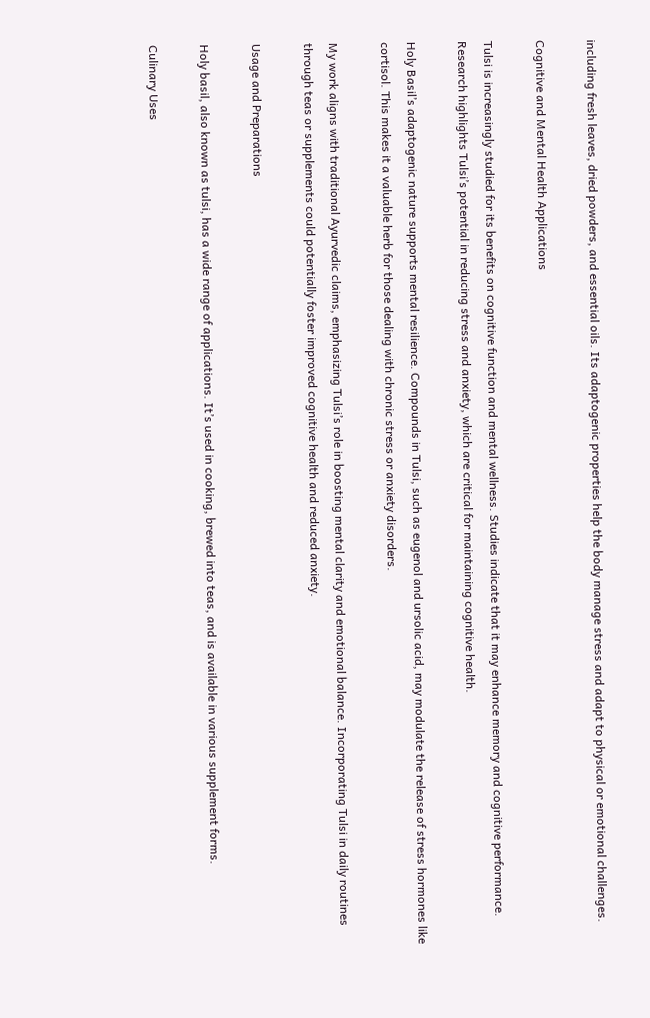including fresh leaves, dried powders, and essential oils. Its adaptogenic properties help the body manage stress and adapt to physical or emotional challenges.

Cognitive and Mental Health Applications

Tulsi is increasingly studied for its benefits on cognitive function and mental wellness. Studies indicate that it may enhance memory and cognitive performance. Research highlights Tulsi’s potential in reducing stress and anxiety, which are critical for maintaining cognitive health.

Holy Basil’s adaptogenic nature supports mental resilience. Compounds in Tulsi, such as eugenol and ursolic acid, may modulate the release of stress hormones like cortisol. This makes it a valuable herb for those dealing with chronic stress or anxiety disorders.

My work aligns with traditional Ayurvedic claims, emphasizing Tulsi’s role in boosting mental clarity and emotional balance. Incorporating Tulsi in daily routines through teas or supplements could potentially foster improved cognitive health and reduced anxiety.

Usage and Preparations

Holy basil, also known as tulsi, has a wide range of applications. It’s used in cooking, brewed into teas, and is available in various supplement forms.

Culinary Uses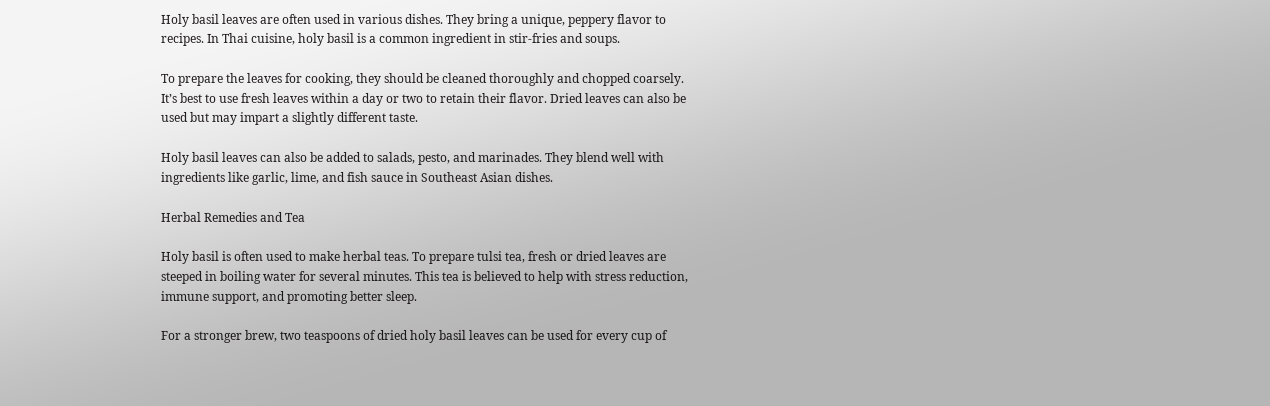Holy basil leaves are often used in various dishes. They bring a unique, peppery flavor to recipes. In Thai cuisine, holy basil is a common ingredient in stir-fries and soups.

To prepare the leaves for cooking, they should be cleaned thoroughly and chopped coarsely. It’s best to use fresh leaves within a day or two to retain their flavor. Dried leaves can also be used but may impart a slightly different taste.

Holy basil leaves can also be added to salads, pesto, and marinades. They blend well with ingredients like garlic, lime, and fish sauce in Southeast Asian dishes.

Herbal Remedies and Tea

Holy basil is often used to make herbal teas. To prepare tulsi tea, fresh or dried leaves are steeped in boiling water for several minutes. This tea is believed to help with stress reduction, immune support, and promoting better sleep.

For a stronger brew, two teaspoons of dried holy basil leaves can be used for every cup of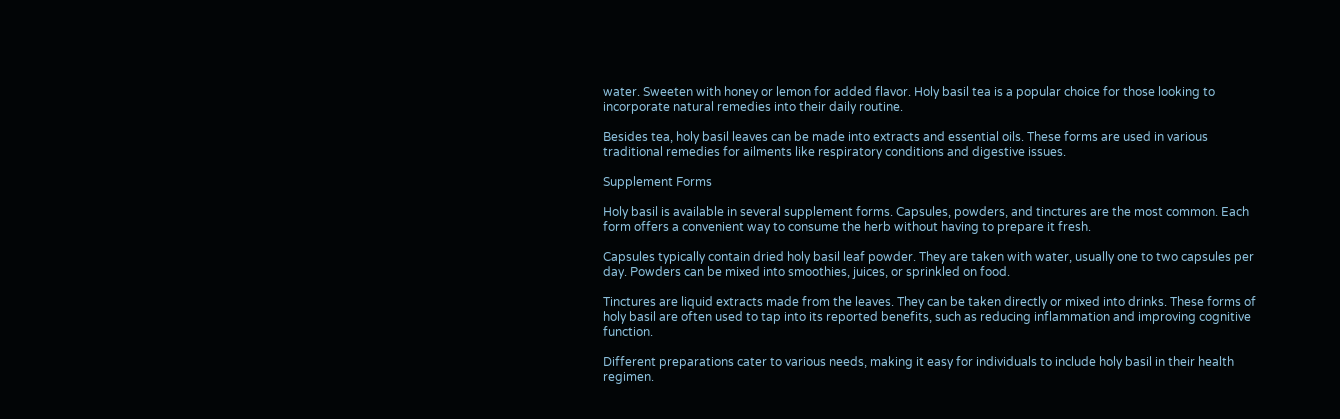water. Sweeten with honey or lemon for added flavor. Holy basil tea is a popular choice for those looking to incorporate natural remedies into their daily routine.

Besides tea, holy basil leaves can be made into extracts and essential oils. These forms are used in various traditional remedies for ailments like respiratory conditions and digestive issues.

Supplement Forms

Holy basil is available in several supplement forms. Capsules, powders, and tinctures are the most common. Each form offers a convenient way to consume the herb without having to prepare it fresh.

Capsules typically contain dried holy basil leaf powder. They are taken with water, usually one to two capsules per day. Powders can be mixed into smoothies, juices, or sprinkled on food.

Tinctures are liquid extracts made from the leaves. They can be taken directly or mixed into drinks. These forms of holy basil are often used to tap into its reported benefits, such as reducing inflammation and improving cognitive function.

Different preparations cater to various needs, making it easy for individuals to include holy basil in their health regimen.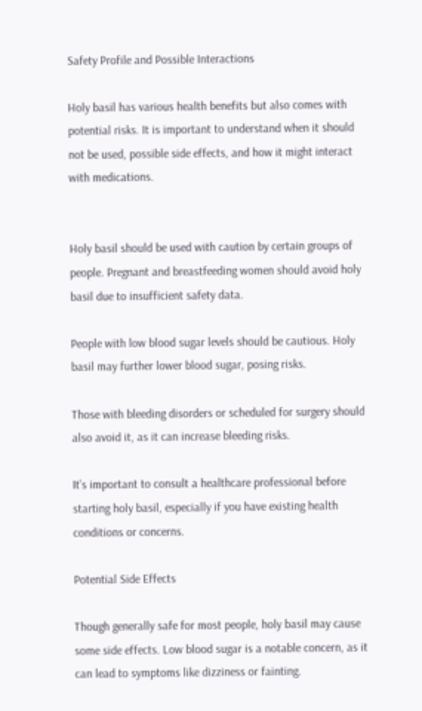Safety Profile and Possible Interactions

Holy basil has various health benefits but also comes with potential risks. It is important to understand when it should not be used, possible side effects, and how it might interact with medications.


Holy basil should be used with caution by certain groups of people. Pregnant and breastfeeding women should avoid holy basil due to insufficient safety data.

People with low blood sugar levels should be cautious. Holy basil may further lower blood sugar, posing risks.

Those with bleeding disorders or scheduled for surgery should also avoid it, as it can increase bleeding risks.

It’s important to consult a healthcare professional before starting holy basil, especially if you have existing health conditions or concerns.

Potential Side Effects

Though generally safe for most people, holy basil may cause some side effects. Low blood sugar is a notable concern, as it can lead to symptoms like dizziness or fainting.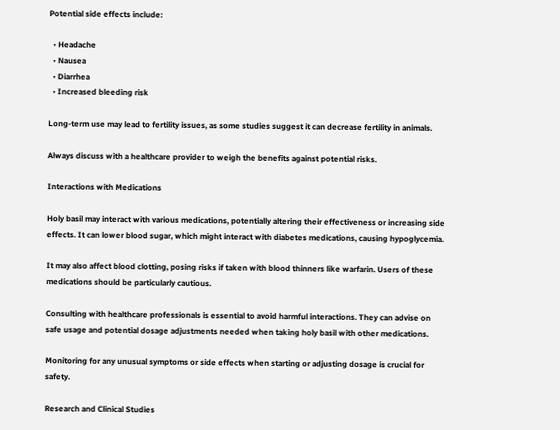Potential side effects include:

  • Headache
  • Nausea
  • Diarrhea
  • Increased bleeding risk

Long-term use may lead to fertility issues, as some studies suggest it can decrease fertility in animals.

Always discuss with a healthcare provider to weigh the benefits against potential risks.

Interactions with Medications

Holy basil may interact with various medications, potentially altering their effectiveness or increasing side effects. It can lower blood sugar, which might interact with diabetes medications, causing hypoglycemia.

It may also affect blood clotting, posing risks if taken with blood thinners like warfarin. Users of these medications should be particularly cautious.

Consulting with healthcare professionals is essential to avoid harmful interactions. They can advise on safe usage and potential dosage adjustments needed when taking holy basil with other medications.

Monitoring for any unusual symptoms or side effects when starting or adjusting dosage is crucial for safety.

Research and Clinical Studies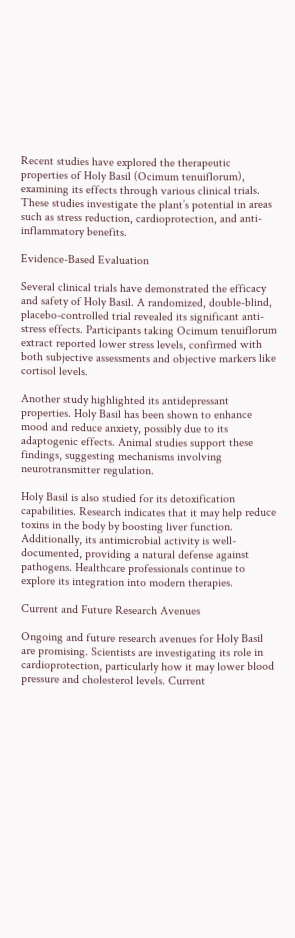Recent studies have explored the therapeutic properties of Holy Basil (Ocimum tenuiflorum), examining its effects through various clinical trials. These studies investigate the plant’s potential in areas such as stress reduction, cardioprotection, and anti-inflammatory benefits.

Evidence-Based Evaluation

Several clinical trials have demonstrated the efficacy and safety of Holy Basil. A randomized, double-blind, placebo-controlled trial revealed its significant anti-stress effects. Participants taking Ocimum tenuiflorum extract reported lower stress levels, confirmed with both subjective assessments and objective markers like cortisol levels.

Another study highlighted its antidepressant properties. Holy Basil has been shown to enhance mood and reduce anxiety, possibly due to its adaptogenic effects. Animal studies support these findings, suggesting mechanisms involving neurotransmitter regulation.

Holy Basil is also studied for its detoxification capabilities. Research indicates that it may help reduce toxins in the body by boosting liver function. Additionally, its antimicrobial activity is well-documented, providing a natural defense against pathogens. Healthcare professionals continue to explore its integration into modern therapies.

Current and Future Research Avenues

Ongoing and future research avenues for Holy Basil are promising. Scientists are investigating its role in cardioprotection, particularly how it may lower blood pressure and cholesterol levels. Current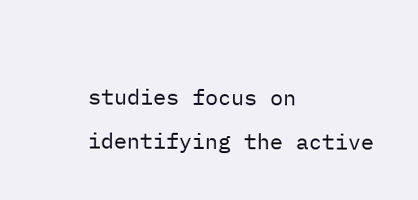studies focus on identifying the active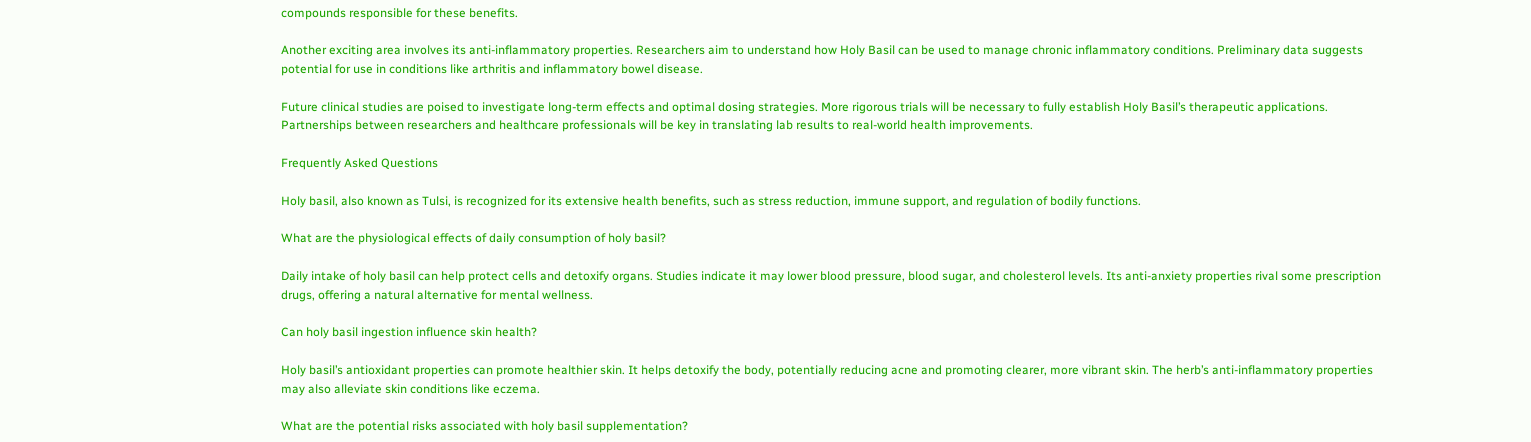compounds responsible for these benefits.

Another exciting area involves its anti-inflammatory properties. Researchers aim to understand how Holy Basil can be used to manage chronic inflammatory conditions. Preliminary data suggests potential for use in conditions like arthritis and inflammatory bowel disease.

Future clinical studies are poised to investigate long-term effects and optimal dosing strategies. More rigorous trials will be necessary to fully establish Holy Basil’s therapeutic applications. Partnerships between researchers and healthcare professionals will be key in translating lab results to real-world health improvements.

Frequently Asked Questions

Holy basil, also known as Tulsi, is recognized for its extensive health benefits, such as stress reduction, immune support, and regulation of bodily functions.

What are the physiological effects of daily consumption of holy basil?

Daily intake of holy basil can help protect cells and detoxify organs. Studies indicate it may lower blood pressure, blood sugar, and cholesterol levels. Its anti-anxiety properties rival some prescription drugs, offering a natural alternative for mental wellness.

Can holy basil ingestion influence skin health?

Holy basil’s antioxidant properties can promote healthier skin. It helps detoxify the body, potentially reducing acne and promoting clearer, more vibrant skin. The herb’s anti-inflammatory properties may also alleviate skin conditions like eczema.

What are the potential risks associated with holy basil supplementation?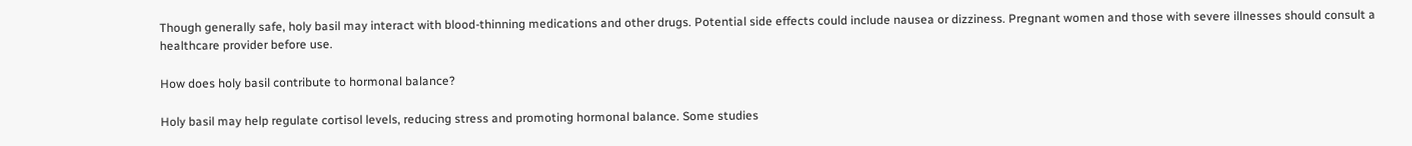Though generally safe, holy basil may interact with blood-thinning medications and other drugs. Potential side effects could include nausea or dizziness. Pregnant women and those with severe illnesses should consult a healthcare provider before use.

How does holy basil contribute to hormonal balance?

Holy basil may help regulate cortisol levels, reducing stress and promoting hormonal balance. Some studies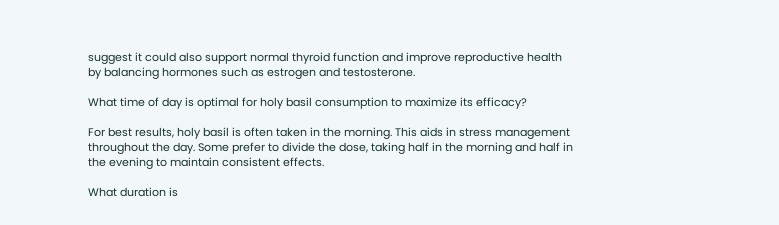suggest it could also support normal thyroid function and improve reproductive health by balancing hormones such as estrogen and testosterone.

What time of day is optimal for holy basil consumption to maximize its efficacy?

For best results, holy basil is often taken in the morning. This aids in stress management throughout the day. Some prefer to divide the dose, taking half in the morning and half in the evening to maintain consistent effects.

What duration is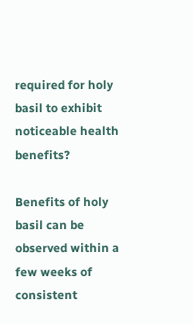required for holy basil to exhibit noticeable health benefits?

Benefits of holy basil can be observed within a few weeks of consistent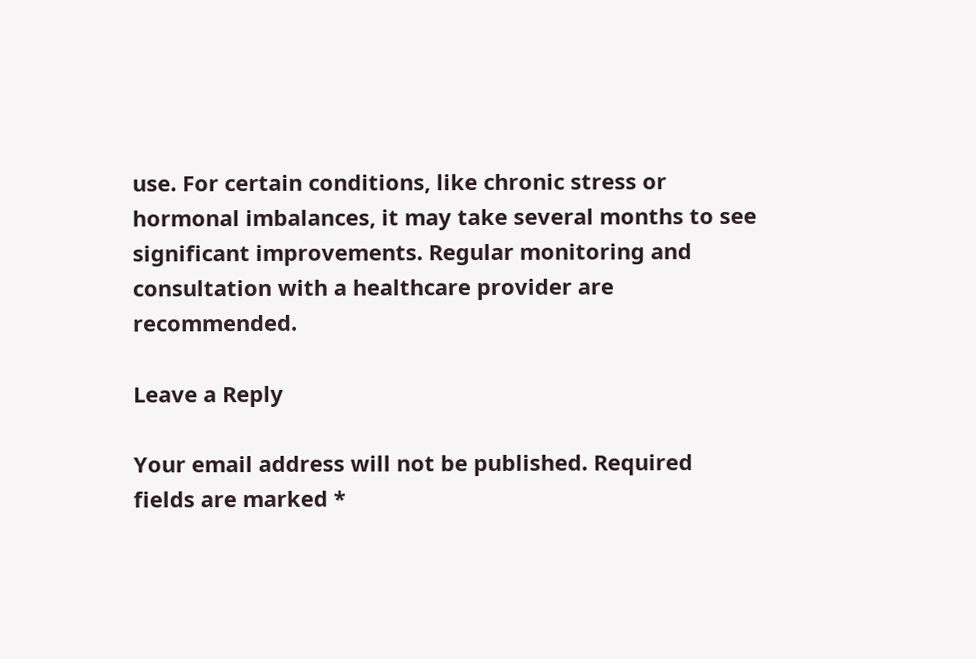use. For certain conditions, like chronic stress or hormonal imbalances, it may take several months to see significant improvements. Regular monitoring and consultation with a healthcare provider are recommended.

Leave a Reply

Your email address will not be published. Required fields are marked *